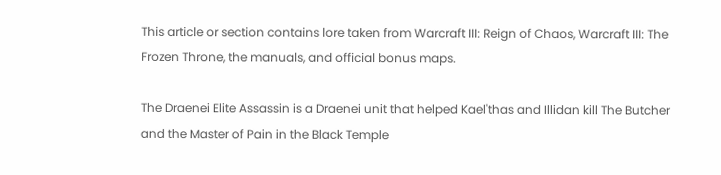This article or section contains lore taken from Warcraft III: Reign of Chaos, Warcraft III: The Frozen Throne, the manuals, and official bonus maps.

The Draenei Elite Assassin is a Draenei unit that helped Kael'thas and Illidan kill The Butcher and the Master of Pain in the Black Temple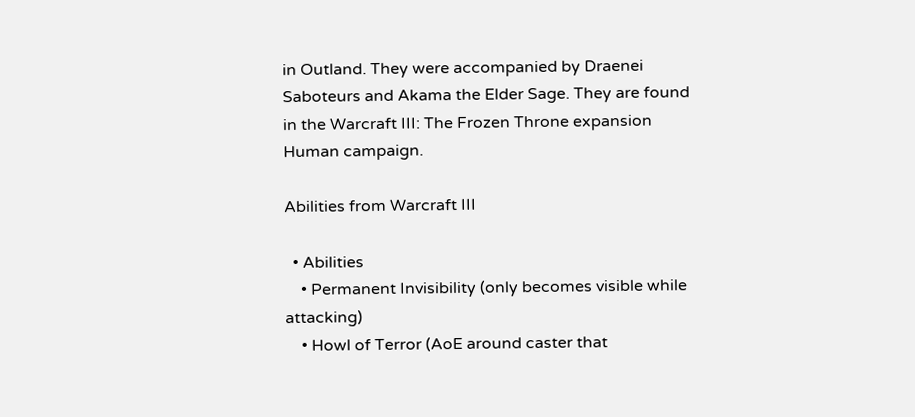in Outland. They were accompanied by Draenei Saboteurs and Akama the Elder Sage. They are found in the Warcraft III: The Frozen Throne expansion Human campaign.

Abilities from Warcraft III

  • Abilities
    • Permanent Invisibility (only becomes visible while attacking)
    • Howl of Terror (AoE around caster that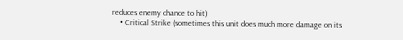reduces enemy chance to hit)
    • Critical Strike (sometimes this unit does much more damage on its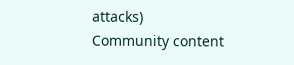attacks)
Community content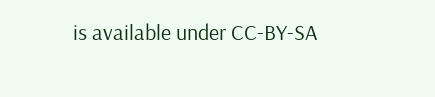is available under CC-BY-SA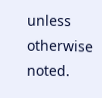unless otherwise noted.